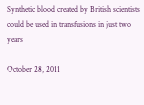Synthetic blood created by British scientists could be used in transfusions in just two years

October 28, 2011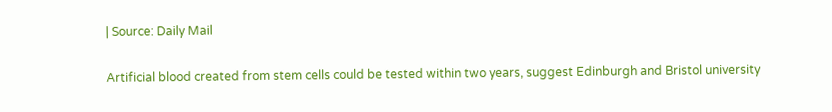| Source: Daily Mail

Artificial blood created from stem cells could be tested within two years, suggest Edinburgh and Bristol university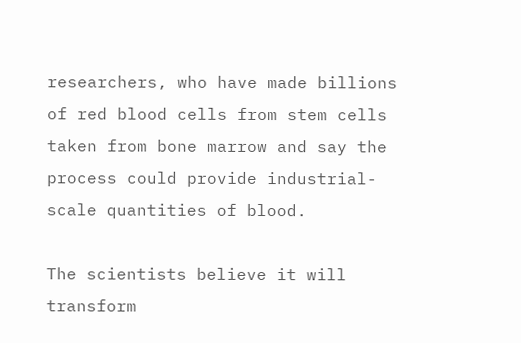researchers, who have made billions of red blood cells from stem cells taken from bone marrow and say the process could provide industrial-scale quantities of blood.

The scientists believe it will transform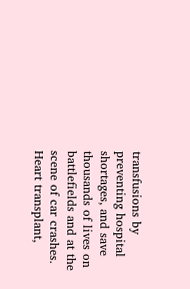transfusions by preventing hospital shortages, and save thousands of lives on battlefields and at the scene of car crashes. Heart transplant,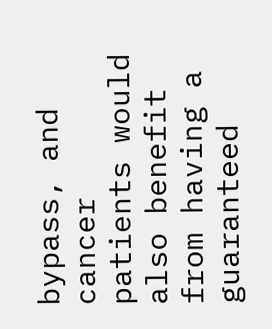bypass, and cancer patients would also benefit from having a guaranteed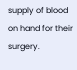supply of blood on hand for their surgery.